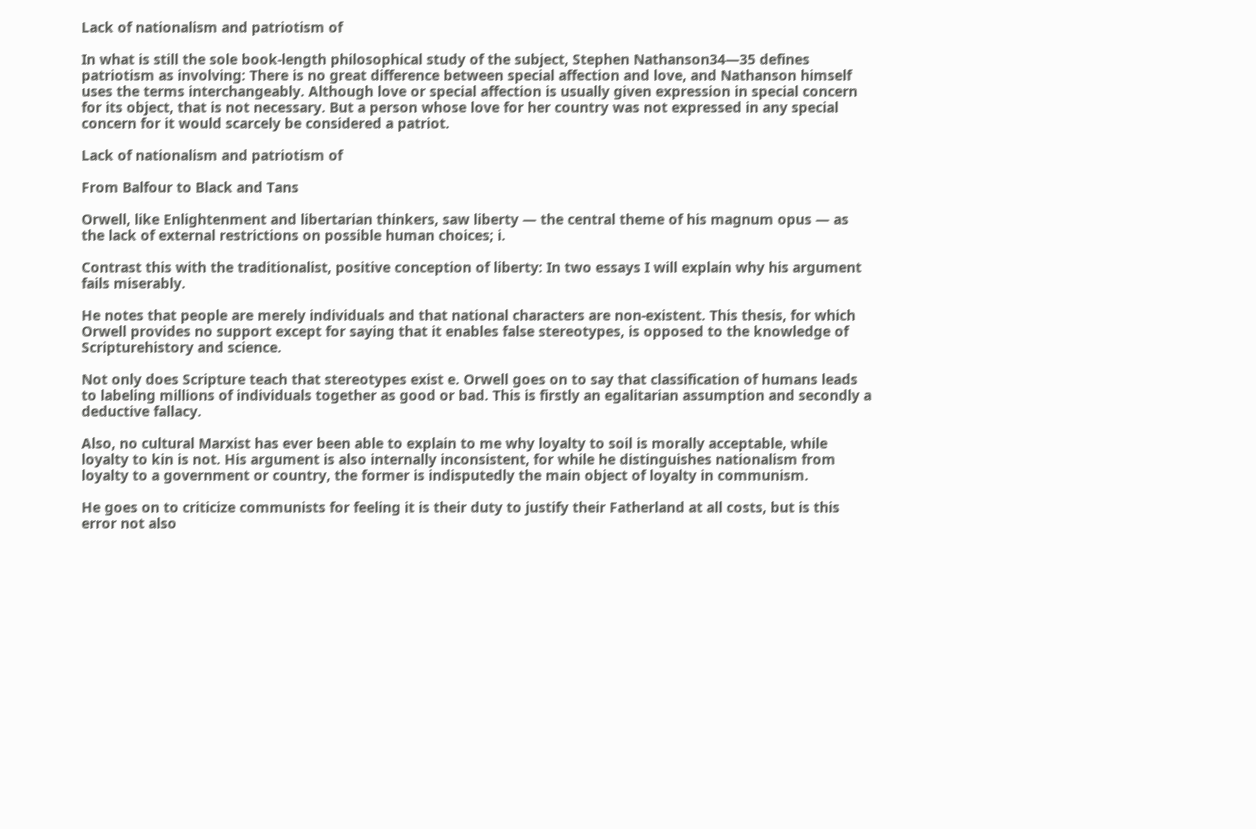Lack of nationalism and patriotism of

In what is still the sole book-length philosophical study of the subject, Stephen Nathanson34—35 defines patriotism as involving: There is no great difference between special affection and love, and Nathanson himself uses the terms interchangeably. Although love or special affection is usually given expression in special concern for its object, that is not necessary. But a person whose love for her country was not expressed in any special concern for it would scarcely be considered a patriot.

Lack of nationalism and patriotism of

From Balfour to Black and Tans

Orwell, like Enlightenment and libertarian thinkers, saw liberty — the central theme of his magnum opus — as the lack of external restrictions on possible human choices; i.

Contrast this with the traditionalist, positive conception of liberty: In two essays I will explain why his argument fails miserably.

He notes that people are merely individuals and that national characters are non-existent. This thesis, for which Orwell provides no support except for saying that it enables false stereotypes, is opposed to the knowledge of Scripturehistory and science.

Not only does Scripture teach that stereotypes exist e. Orwell goes on to say that classification of humans leads to labeling millions of individuals together as good or bad. This is firstly an egalitarian assumption and secondly a deductive fallacy.

Also, no cultural Marxist has ever been able to explain to me why loyalty to soil is morally acceptable, while loyalty to kin is not. His argument is also internally inconsistent, for while he distinguishes nationalism from loyalty to a government or country, the former is indisputedly the main object of loyalty in communism.

He goes on to criticize communists for feeling it is their duty to justify their Fatherland at all costs, but is this error not also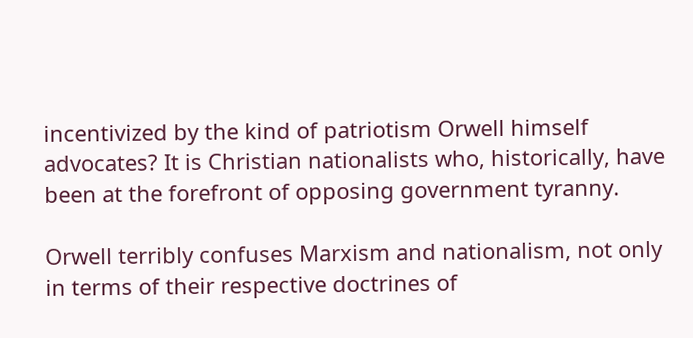incentivized by the kind of patriotism Orwell himself advocates? It is Christian nationalists who, historically, have been at the forefront of opposing government tyranny.

Orwell terribly confuses Marxism and nationalism, not only in terms of their respective doctrines of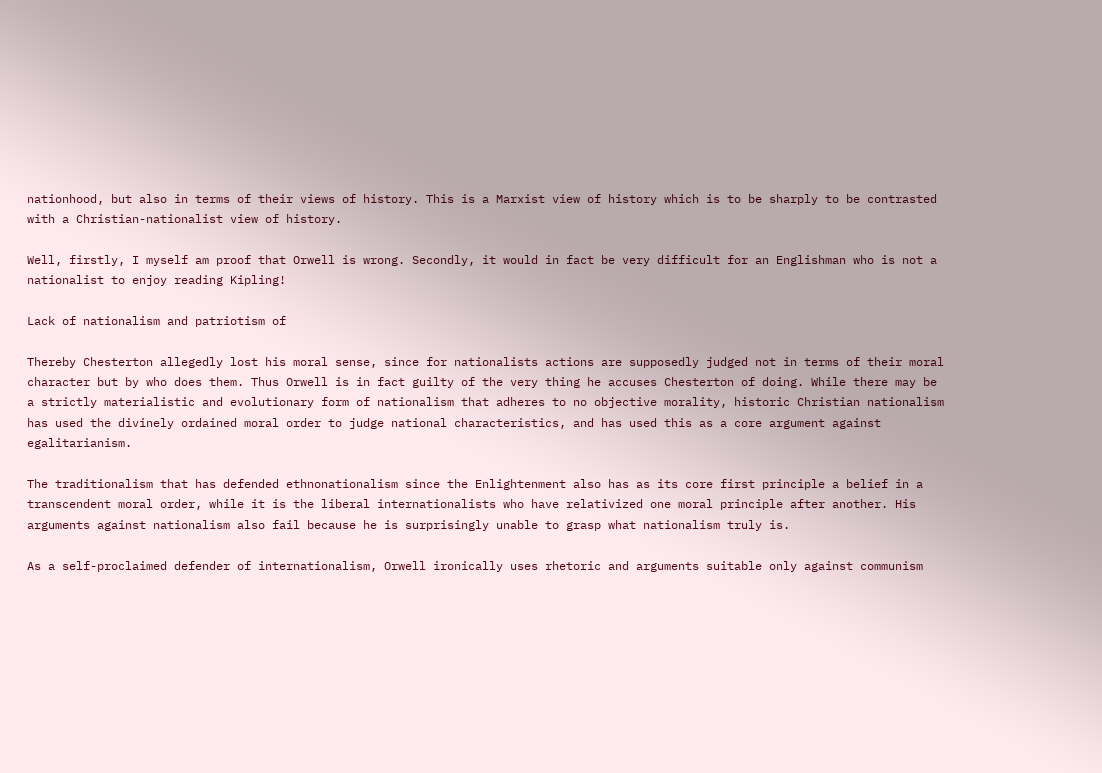nationhood, but also in terms of their views of history. This is a Marxist view of history which is to be sharply to be contrasted with a Christian-nationalist view of history.

Well, firstly, I myself am proof that Orwell is wrong. Secondly, it would in fact be very difficult for an Englishman who is not a nationalist to enjoy reading Kipling!

Lack of nationalism and patriotism of

Thereby Chesterton allegedly lost his moral sense, since for nationalists actions are supposedly judged not in terms of their moral character but by who does them. Thus Orwell is in fact guilty of the very thing he accuses Chesterton of doing. While there may be a strictly materialistic and evolutionary form of nationalism that adheres to no objective morality, historic Christian nationalism has used the divinely ordained moral order to judge national characteristics, and has used this as a core argument against egalitarianism.

The traditionalism that has defended ethnonationalism since the Enlightenment also has as its core first principle a belief in a transcendent moral order, while it is the liberal internationalists who have relativized one moral principle after another. His arguments against nationalism also fail because he is surprisingly unable to grasp what nationalism truly is.

As a self-proclaimed defender of internationalism, Orwell ironically uses rhetoric and arguments suitable only against communism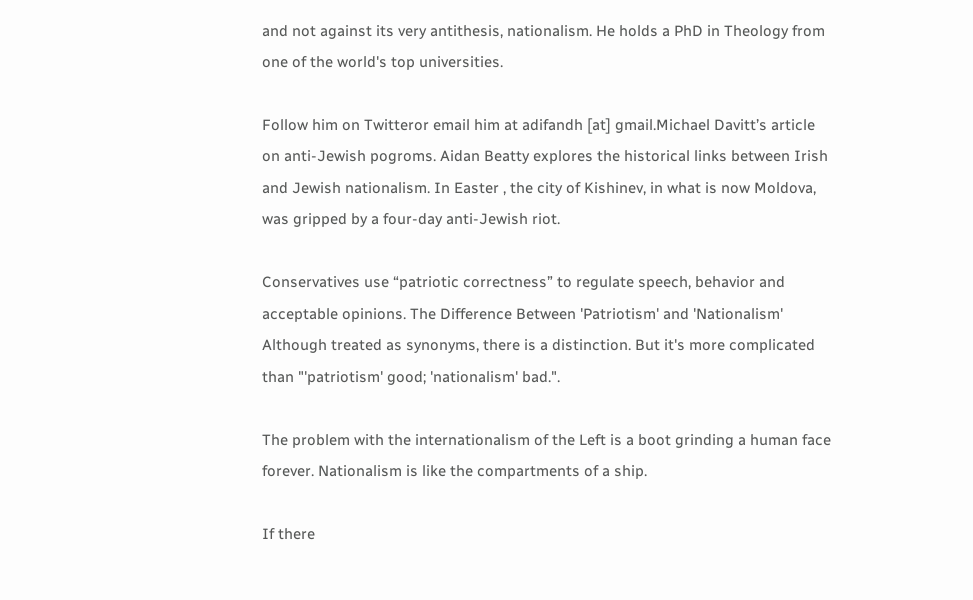and not against its very antithesis, nationalism. He holds a PhD in Theology from one of the world's top universities.

Follow him on Twitteror email him at adifandh [at] gmail.Michael Davitt’s article on anti-Jewish pogroms. Aidan Beatty explores the historical links between Irish and Jewish nationalism. In Easter , the city of Kishinev, in what is now Moldova, was gripped by a four-day anti-Jewish riot.

Conservatives use “patriotic correctness” to regulate speech, behavior and acceptable opinions. The Difference Between 'Patriotism' and 'Nationalism' Although treated as synonyms, there is a distinction. But it's more complicated than "'patriotism' good; 'nationalism' bad.".

The problem with the internationalism of the Left is a boot grinding a human face forever. Nationalism is like the compartments of a ship.

If there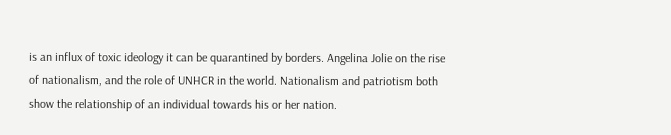is an influx of toxic ideology it can be quarantined by borders. Angelina Jolie on the rise of nationalism, and the role of UNHCR in the world. Nationalism and patriotism both show the relationship of an individual towards his or her nation.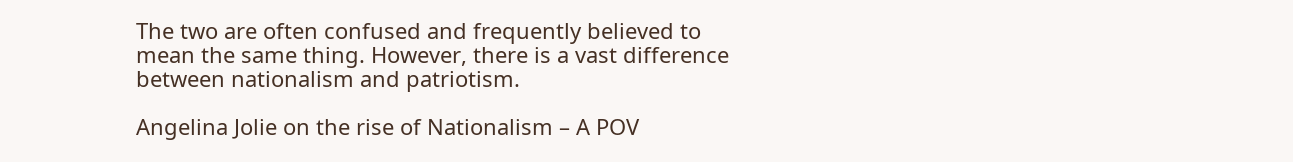The two are often confused and frequently believed to mean the same thing. However, there is a vast difference between nationalism and patriotism.

Angelina Jolie on the rise of Nationalism – A POV